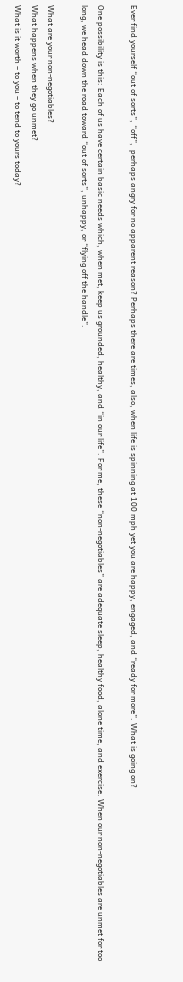Ever find yourself “out of sorts”, “off”,  perhaps angry for no apparent reason? Perhaps there are times, also, when life is spinning at 100 mph yet you are happy, engaged, and “ready for more”. What is going on?

One possibility is this: Each of us have certain basic needs which, when met, keep us grounded, healthy, and “in our life”. For me, these “non-negotiables” are adequate sleep, healthy food, alone time, and exercise. When our non-negotiables are unmet for too long, we head down the road toward “out of sorts”, unhappy, or “flying off the handle”.

What are your non-negotiables?
What happens when they go unmet?
What is it worth – to you – to tend to yours today?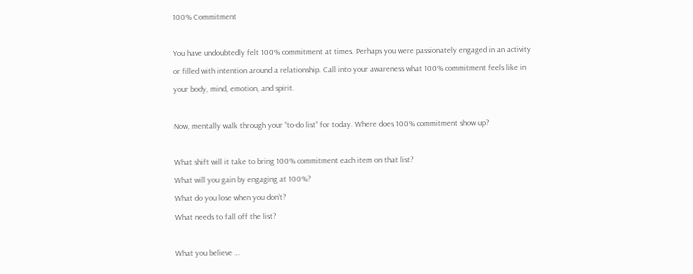100% Commitment

You have undoubtedly felt 100% commitment at times. Perhaps you were passionately engaged in an activity or filled with intention around a relationship. Call into your awareness what 100% commitment feels like in your body, mind, emotion, and spirit.

Now, mentally walk through your “to-do list” for today. Where does 100% commitment show up?

What shift will it take to bring 100% commitment each item on that list?
What will you gain by engaging at 100%?
What do you lose when you don’t?
What needs to fall off the list?

What you believe …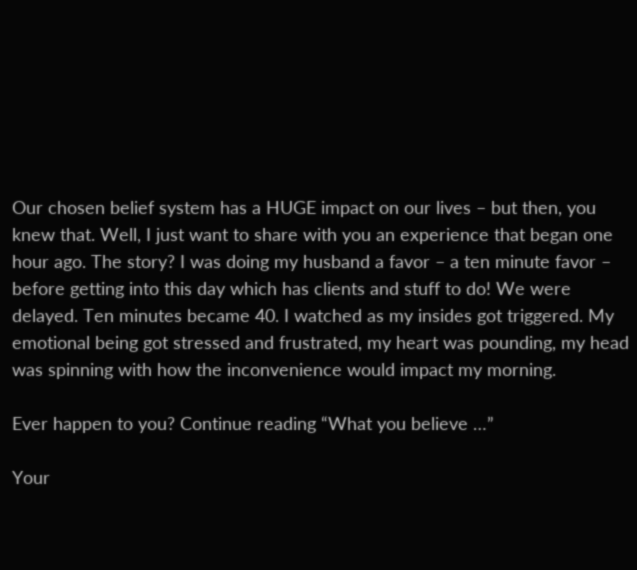Our chosen belief system has a HUGE impact on our lives – but then, you knew that. Well, I just want to share with you an experience that began one hour ago. The story? I was doing my husband a favor – a ten minute favor – before getting into this day which has clients and stuff to do! We were delayed. Ten minutes became 40. I watched as my insides got triggered. My emotional being got stressed and frustrated, my heart was pounding, my head was spinning with how the inconvenience would impact my morning.

Ever happen to you? Continue reading “What you believe …”

Your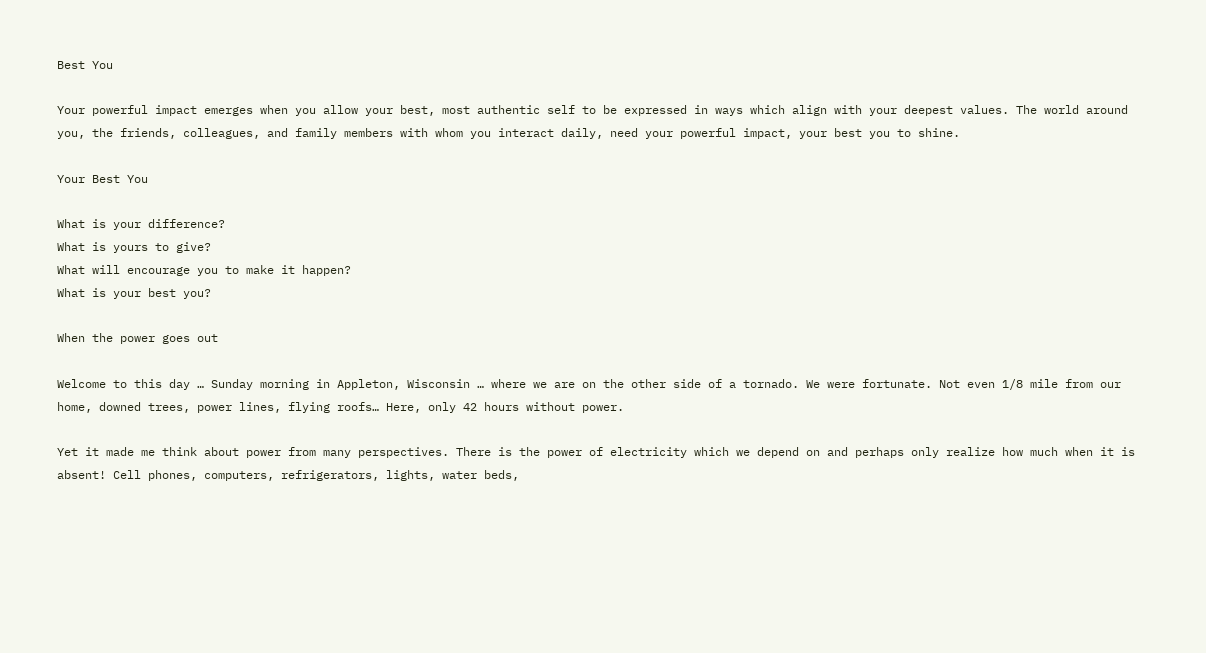Best You

Your powerful impact emerges when you allow your best, most authentic self to be expressed in ways which align with your deepest values. The world around you, the friends, colleagues, and family members with whom you interact daily, need your powerful impact, your best you to shine.

Your Best You

What is your difference?
What is yours to give?
What will encourage you to make it happen?
What is your best you?

When the power goes out

Welcome to this day … Sunday morning in Appleton, Wisconsin … where we are on the other side of a tornado. We were fortunate. Not even 1/8 mile from our home, downed trees, power lines, flying roofs… Here, only 42 hours without power.

Yet it made me think about power from many perspectives. There is the power of electricity which we depend on and perhaps only realize how much when it is absent! Cell phones, computers, refrigerators, lights, water beds,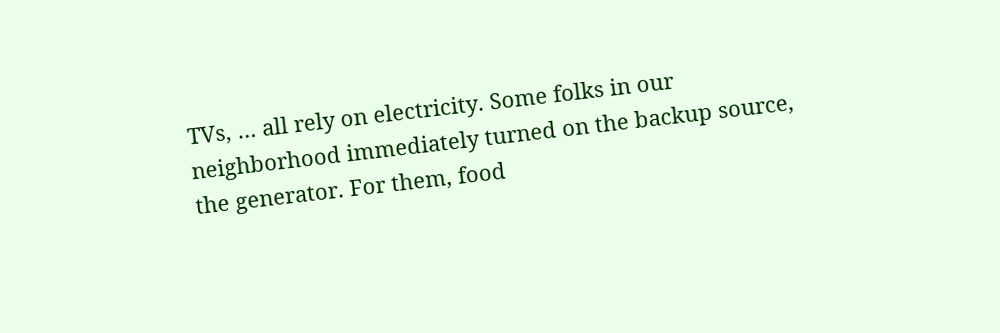TVs, … all rely on electricity. Some folks in our neighborhood immediately turned on the backup source, the generator. For them, food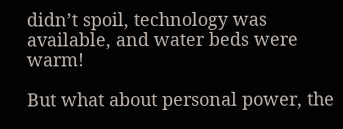didn’t spoil, technology was available, and water beds were warm!

But what about personal power, the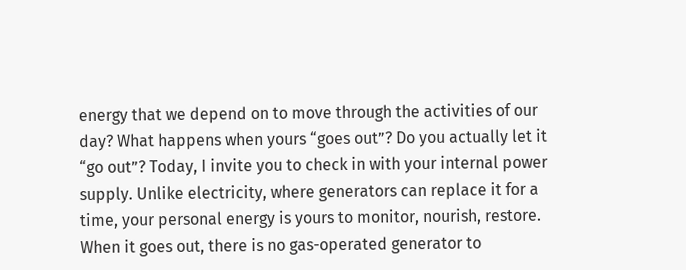energy that we depend on to move through the activities of our day? What happens when yours “goes out”? Do you actually let it “go out”? Today, I invite you to check in with your internal power supply. Unlike electricity, where generators can replace it for a time, your personal energy is yours to monitor, nourish, restore. When it goes out, there is no gas-operated generator to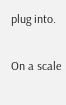plug into.

On a scale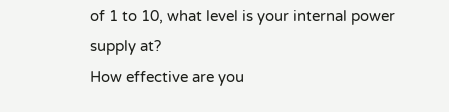of 1 to 10, what level is your internal power supply at?
How effective are you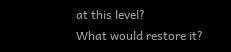at this level?
What would restore it?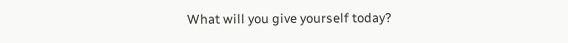What will you give yourself today?